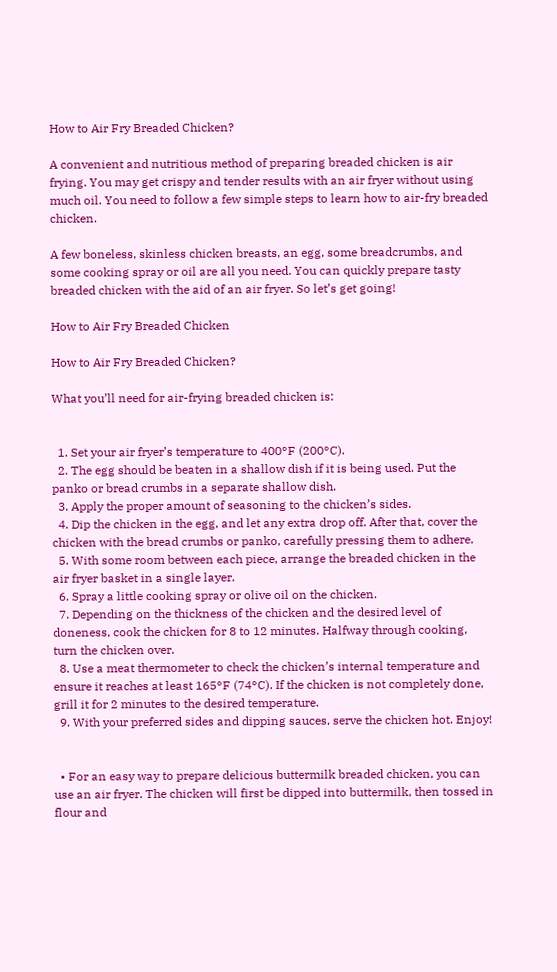How to Air Fry Breaded Chicken?

A convenient and nutritious method of preparing breaded chicken is air frying. You may get crispy and tender results with an air fryer without using much oil. You need to follow a few simple steps to learn how to air-fry breaded chicken.

A few boneless, skinless chicken breasts, an egg, some breadcrumbs, and some cooking spray or oil are all you need. You can quickly prepare tasty breaded chicken with the aid of an air fryer. So let’s get going!

How to Air Fry Breaded Chicken

How to Air Fry Breaded Chicken?

What you’ll need for air-frying breaded chicken is:


  1. Set your air fryer’s temperature to 400°F (200°C).
  2. The egg should be beaten in a shallow dish if it is being used. Put the panko or bread crumbs in a separate shallow dish.
  3. Apply the proper amount of seasoning to the chicken’s sides.
  4. Dip the chicken in the egg, and let any extra drop off. After that, cover the chicken with the bread crumbs or panko, carefully pressing them to adhere.
  5. With some room between each piece, arrange the breaded chicken in the air fryer basket in a single layer.
  6. Spray a little cooking spray or olive oil on the chicken.
  7. Depending on the thickness of the chicken and the desired level of doneness, cook the chicken for 8 to 12 minutes. Halfway through cooking, turn the chicken over.
  8. Use a meat thermometer to check the chicken’s internal temperature and ensure it reaches at least 165°F (74°C). If the chicken is not completely done, grill it for 2 minutes to the desired temperature.
  9. With your preferred sides and dipping sauces, serve the chicken hot. Enjoy!


  • For an easy way to prepare delicious buttermilk breaded chicken, you can use an air fryer. The chicken will first be dipped into buttermilk, then tossed in flour and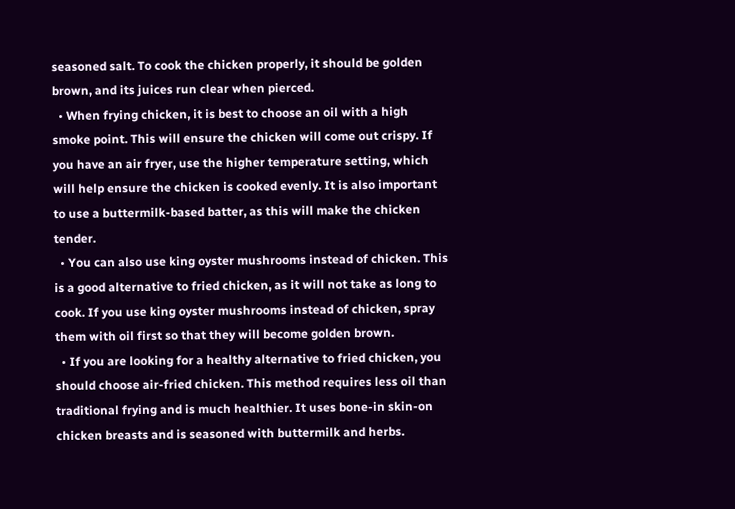seasoned salt. To cook the chicken properly, it should be golden brown, and its juices run clear when pierced.
  • When frying chicken, it is best to choose an oil with a high smoke point. This will ensure the chicken will come out crispy. If you have an air fryer, use the higher temperature setting, which will help ensure the chicken is cooked evenly. It is also important to use a buttermilk-based batter, as this will make the chicken tender.
  • You can also use king oyster mushrooms instead of chicken. This is a good alternative to fried chicken, as it will not take as long to cook. If you use king oyster mushrooms instead of chicken, spray them with oil first so that they will become golden brown.
  • If you are looking for a healthy alternative to fried chicken, you should choose air-fried chicken. This method requires less oil than traditional frying and is much healthier. It uses bone-in skin-on chicken breasts and is seasoned with buttermilk and herbs.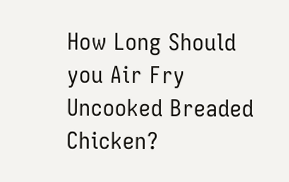How Long Should you Air Fry Uncooked Breaded Chicken?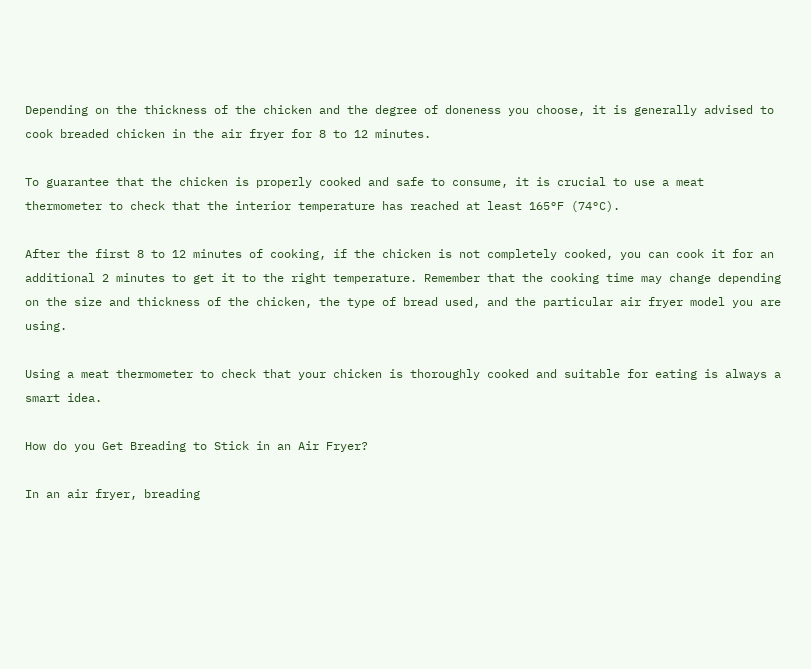Depending on the thickness of the chicken and the degree of doneness you choose, it is generally advised to cook breaded chicken in the air fryer for 8 to 12 minutes.

To guarantee that the chicken is properly cooked and safe to consume, it is crucial to use a meat thermometer to check that the interior temperature has reached at least 165°F (74°C).

After the first 8 to 12 minutes of cooking, if the chicken is not completely cooked, you can cook it for an additional 2 minutes to get it to the right temperature. Remember that the cooking time may change depending on the size and thickness of the chicken, the type of bread used, and the particular air fryer model you are using.

Using a meat thermometer to check that your chicken is thoroughly cooked and suitable for eating is always a smart idea.

How do you Get Breading to Stick in an Air Fryer?

In an air fryer, breading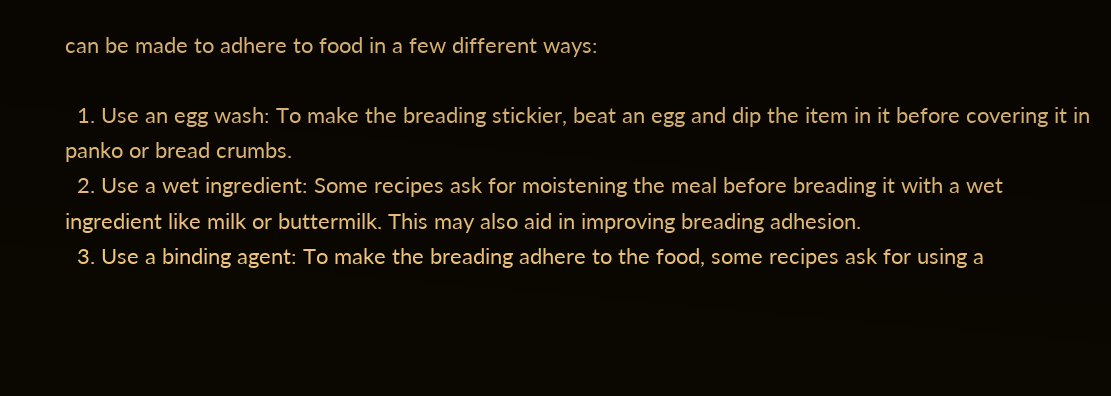can be made to adhere to food in a few different ways:

  1. Use an egg wash: To make the breading stickier, beat an egg and dip the item in it before covering it in panko or bread crumbs.
  2. Use a wet ingredient: Some recipes ask for moistening the meal before breading it with a wet ingredient like milk or buttermilk. This may also aid in improving breading adhesion.
  3. Use a binding agent: To make the breading adhere to the food, some recipes ask for using a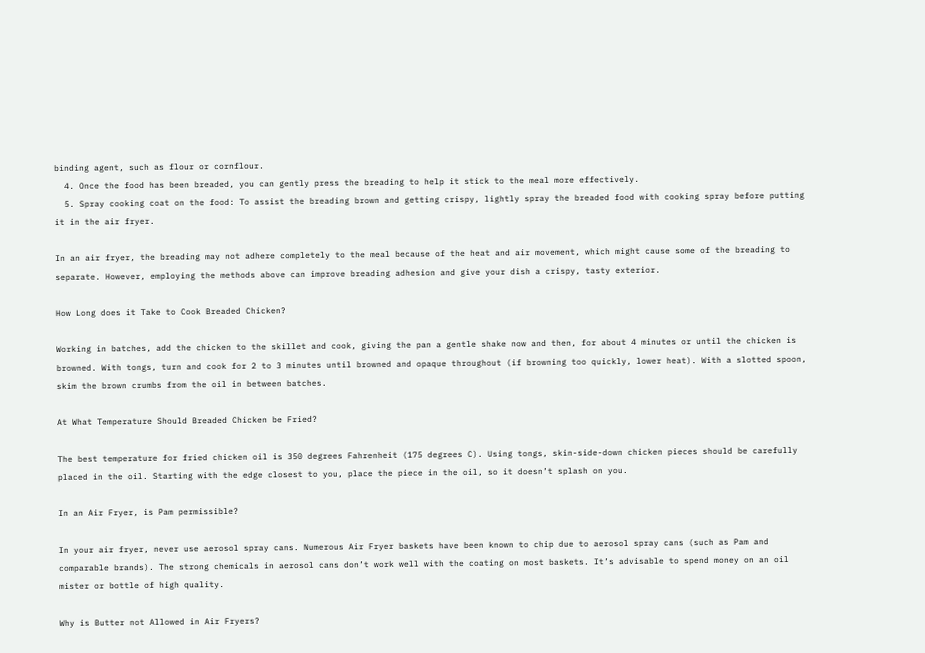binding agent, such as flour or cornflour.
  4. Once the food has been breaded, you can gently press the breading to help it stick to the meal more effectively.
  5. Spray cooking coat on the food: To assist the breading brown and getting crispy, lightly spray the breaded food with cooking spray before putting it in the air fryer.

In an air fryer, the breading may not adhere completely to the meal because of the heat and air movement, which might cause some of the breading to separate. However, employing the methods above can improve breading adhesion and give your dish a crispy, tasty exterior.

How Long does it Take to Cook Breaded Chicken?

Working in batches, add the chicken to the skillet and cook, giving the pan a gentle shake now and then, for about 4 minutes or until the chicken is browned. With tongs, turn and cook for 2 to 3 minutes until browned and opaque throughout (if browning too quickly, lower heat). With a slotted spoon, skim the brown crumbs from the oil in between batches.

At What Temperature Should Breaded Chicken be Fried?

The best temperature for fried chicken oil is 350 degrees Fahrenheit (175 degrees C). Using tongs, skin-side-down chicken pieces should be carefully placed in the oil. Starting with the edge closest to you, place the piece in the oil, so it doesn’t splash on you.

In an Air Fryer, is Pam permissible?

In your air fryer, never use aerosol spray cans. Numerous Air Fryer baskets have been known to chip due to aerosol spray cans (such as Pam and comparable brands). The strong chemicals in aerosol cans don’t work well with the coating on most baskets. It’s advisable to spend money on an oil mister or bottle of high quality.

Why is Butter not Allowed in Air Fryers?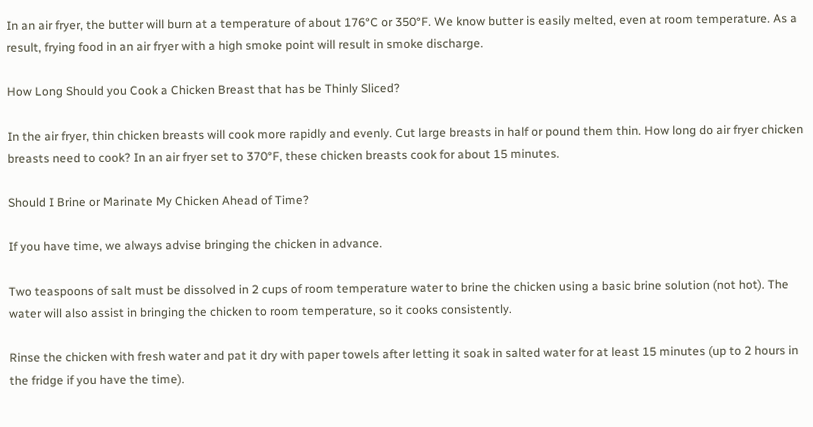In an air fryer, the butter will burn at a temperature of about 176°C or 350°F. We know butter is easily melted, even at room temperature. As a result, frying food in an air fryer with a high smoke point will result in smoke discharge.

How Long Should you Cook a Chicken Breast that has be Thinly Sliced?

In the air fryer, thin chicken breasts will cook more rapidly and evenly. Cut large breasts in half or pound them thin. How long do air fryer chicken breasts need to cook? In an air fryer set to 370°F, these chicken breasts cook for about 15 minutes.

Should I Brine or Marinate My Chicken Ahead of Time?

If you have time, we always advise bringing the chicken in advance.

Two teaspoons of salt must be dissolved in 2 cups of room temperature water to brine the chicken using a basic brine solution (not hot). The water will also assist in bringing the chicken to room temperature, so it cooks consistently.

Rinse the chicken with fresh water and pat it dry with paper towels after letting it soak in salted water for at least 15 minutes (up to 2 hours in the fridge if you have the time).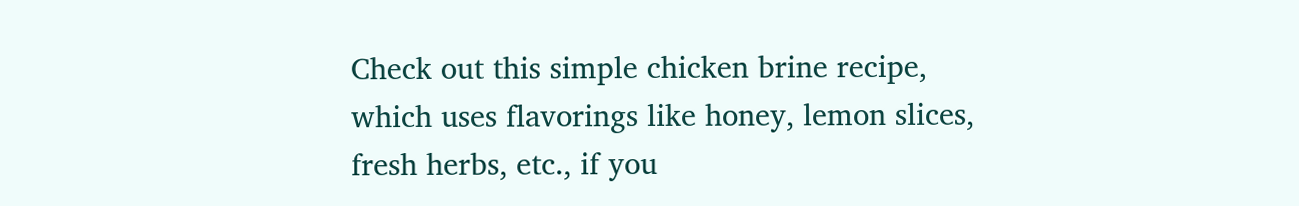Check out this simple chicken brine recipe, which uses flavorings like honey, lemon slices, fresh herbs, etc., if you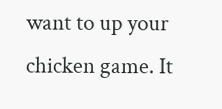want to up your chicken game. It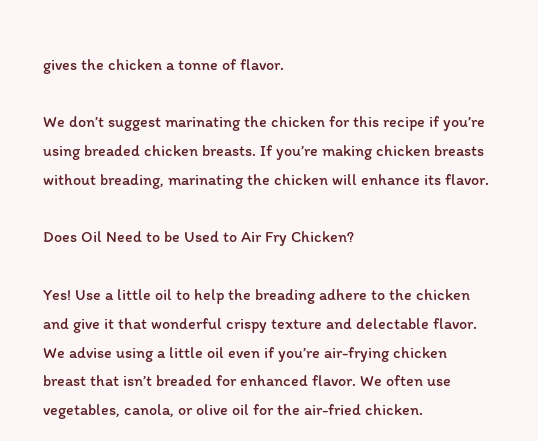gives the chicken a tonne of flavor.

We don’t suggest marinating the chicken for this recipe if you’re using breaded chicken breasts. If you’re making chicken breasts without breading, marinating the chicken will enhance its flavor.

Does Oil Need to be Used to Air Fry Chicken?

Yes! Use a little oil to help the breading adhere to the chicken and give it that wonderful crispy texture and delectable flavor. We advise using a little oil even if you’re air-frying chicken breast that isn’t breaded for enhanced flavor. We often use vegetables, canola, or olive oil for the air-fried chicken.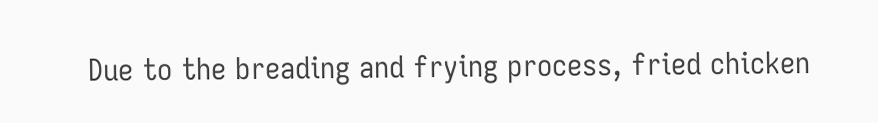Due to the breading and frying process, fried chicken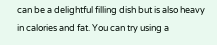can be a delightful filling dish but is also heavy in calories and fat. You can try using a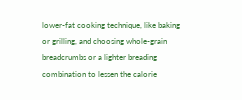lower-fat cooking technique, like baking or grilling, and choosing whole-grain breadcrumbs or a lighter breading combination to lessen the calorie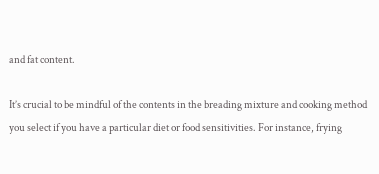and fat content.

It’s crucial to be mindful of the contents in the breading mixture and cooking method you select if you have a particular diet or food sensitivities. For instance, frying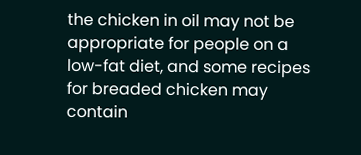the chicken in oil may not be appropriate for people on a low-fat diet, and some recipes for breaded chicken may contain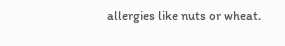allergies like nuts or wheat.